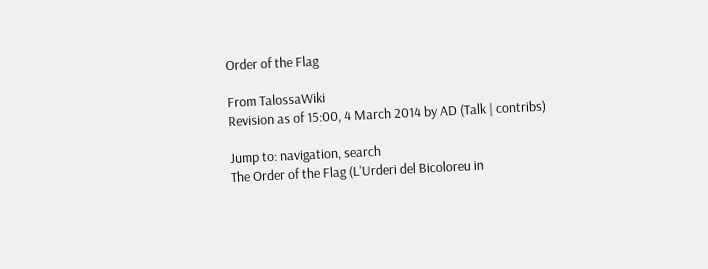Order of the Flag

From TalossaWiki
Revision as of 15:00, 4 March 2014 by AD (Talk | contribs)

Jump to: navigation, search
The Order of the Flag (L'Urderi del Bicoloreu in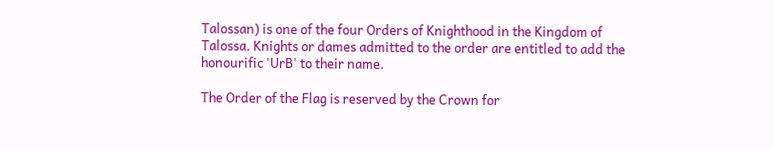Talossan) is one of the four Orders of Knighthood in the Kingdom of Talossa. Knights or dames admitted to the order are entitled to add the honourific 'UrB' to their name.

The Order of the Flag is reserved by the Crown for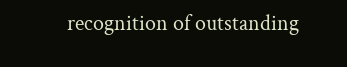recognition of outstanding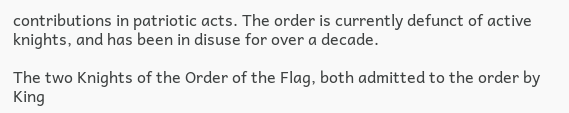contributions in patriotic acts. The order is currently defunct of active knights, and has been in disuse for over a decade.

The two Knights of the Order of the Flag, both admitted to the order by King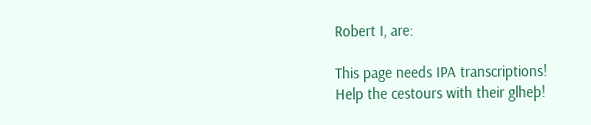Robert I, are:

This page needs IPA transcriptions!
Help the cestours with their glheþ!